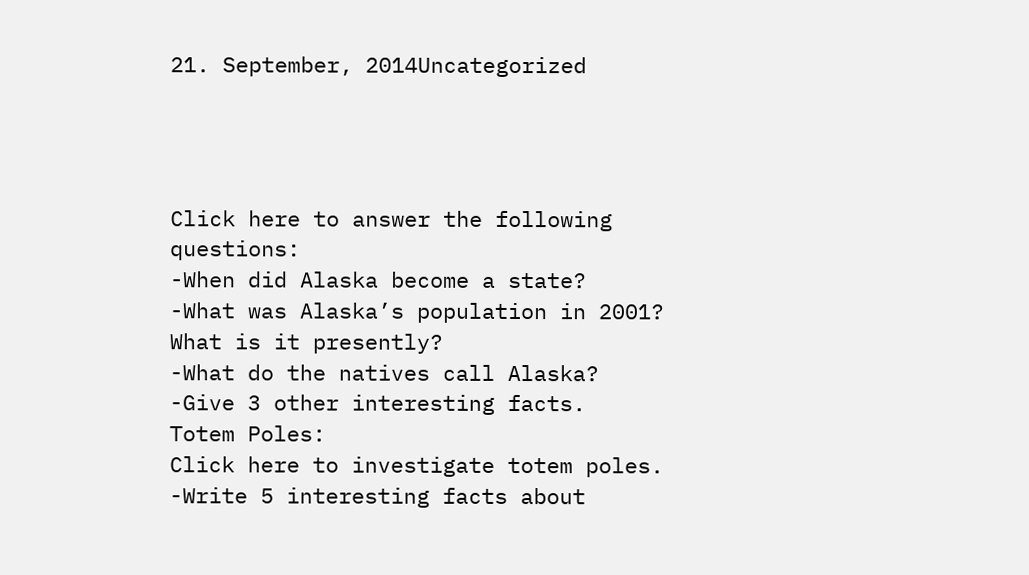21. September, 2014Uncategorized




Click here to answer the following questions:
-When did Alaska become a state?
-What was Alaska’s population in 2001?  What is it presently?
-What do the natives call Alaska?
-Give 3 other interesting facts.
Totem Poles:
Click here to investigate totem poles.
-Write 5 interesting facts about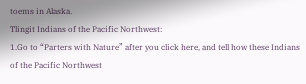toems in Alaska.
Tlingit Indians of the Pacific Northwest:
1.Go to “Parters with Nature” after you click here, and tell how these Indians of the Pacific Northwest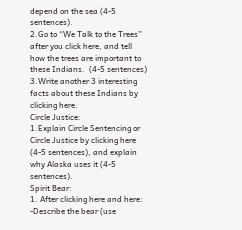depend on the sea (4-5 sentences).
2.Go to “We Talk to the Trees” after you click here, and tell how the trees are important to these Indians.  (4-5 sentences)
3.Write another 3 interesting facts about these Indians by clicking here.
Circle Justice:
1.Explain Circle Sentencing or Circle Justice by clicking here (4-5 sentences), and explain why Alaska uses it (4-5 sentences).
Spirit Bear:
1. After clicking here and here:
-Describe the bear (use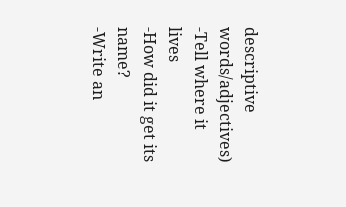descriptive words/adjectives)
-Tell where it lives
-How did it get its name?
-Write an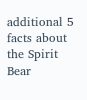additional 5 facts about the Spirit Bear